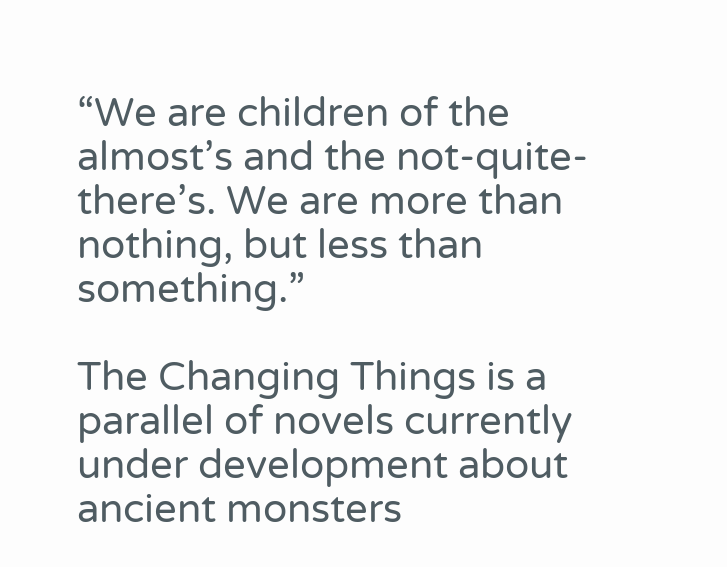“We are children of the almost’s and the not-quite-there’s. We are more than nothing, but less than something.”

The Changing Things is a parallel of novels currently under development about ancient monsters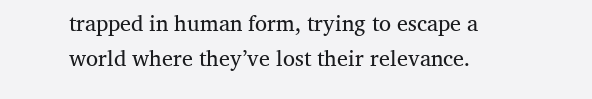trapped in human form, trying to escape a world where they’ve lost their relevance.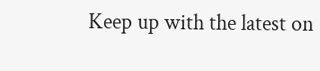Keep up with the latest on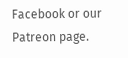Facebook or our Patreon page.